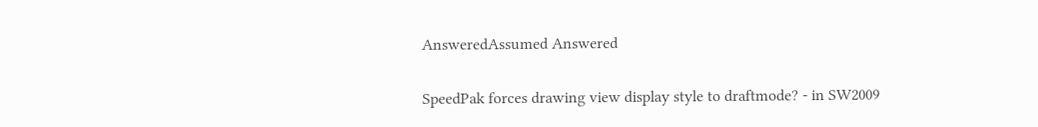AnsweredAssumed Answered

SpeedPak forces drawing view display style to draftmode? - in SW2009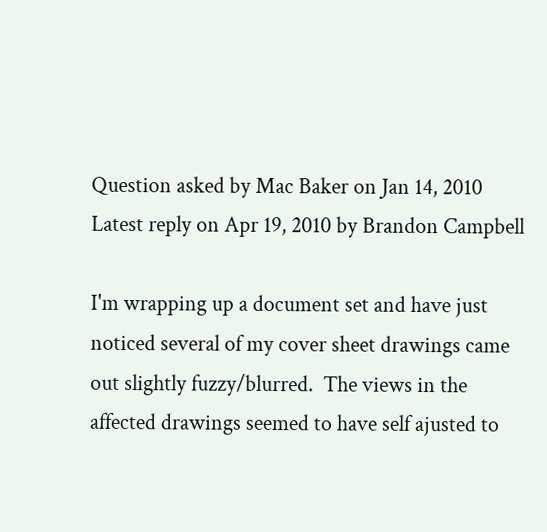Question asked by Mac Baker on Jan 14, 2010
Latest reply on Apr 19, 2010 by Brandon Campbell

I'm wrapping up a document set and have just noticed several of my cover sheet drawings came out slightly fuzzy/blurred.  The views in the affected drawings seemed to have self ajusted to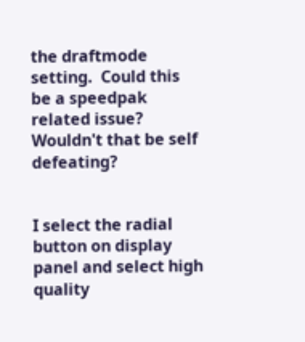the draftmode setting.  Could this be a speedpak related issue?  Wouldn't that be self defeating?


I select the radial button on display panel and select high quality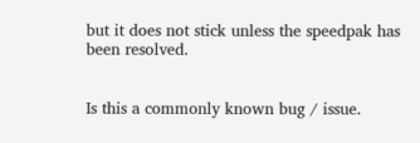but it does not stick unless the speedpak has been resolved.


Is this a commonly known bug / issue.